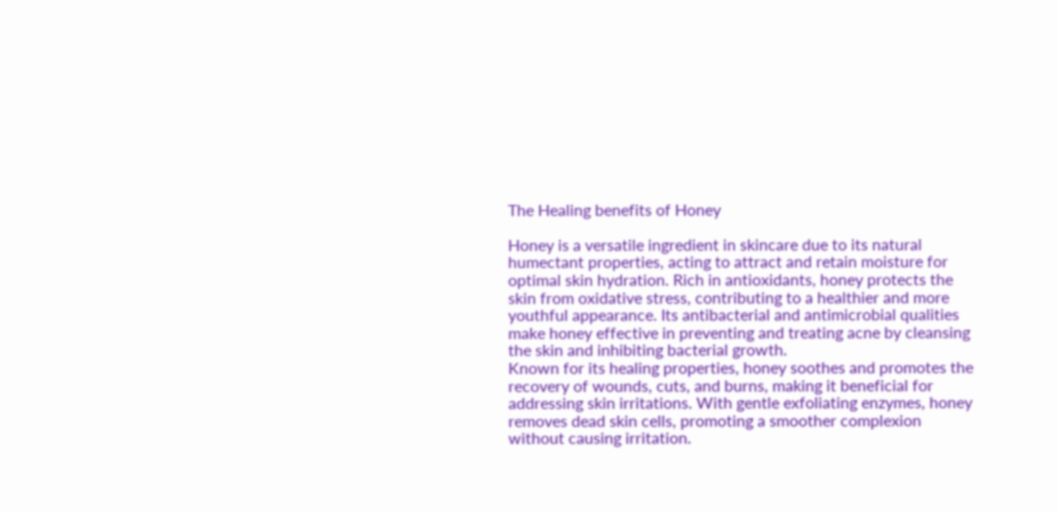The Healing benefits of Honey

Honey is a versatile ingredient in skincare due to its natural humectant properties, acting to attract and retain moisture for optimal skin hydration. Rich in antioxidants, honey protects the skin from oxidative stress, contributing to a healthier and more youthful appearance. Its antibacterial and antimicrobial qualities make honey effective in preventing and treating acne by cleansing the skin and inhibiting bacterial growth.
Known for its healing properties, honey soothes and promotes the recovery of wounds, cuts, and burns, making it beneficial for addressing skin irritations. With gentle exfoliating enzymes, honey removes dead skin cells, promoting a smoother complexion without causing irritation.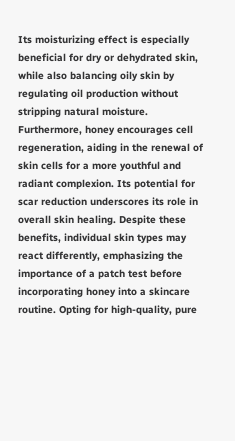Its moisturizing effect is especially beneficial for dry or dehydrated skin, while also balancing oily skin by regulating oil production without stripping natural moisture.
Furthermore, honey encourages cell regeneration, aiding in the renewal of skin cells for a more youthful and radiant complexion. Its potential for scar reduction underscores its role in overall skin healing. Despite these benefits, individual skin types may react differently, emphasizing the importance of a patch test before incorporating honey into a skincare routine. Opting for high-quality, pure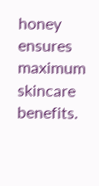honey ensures maximum skincare benefits.